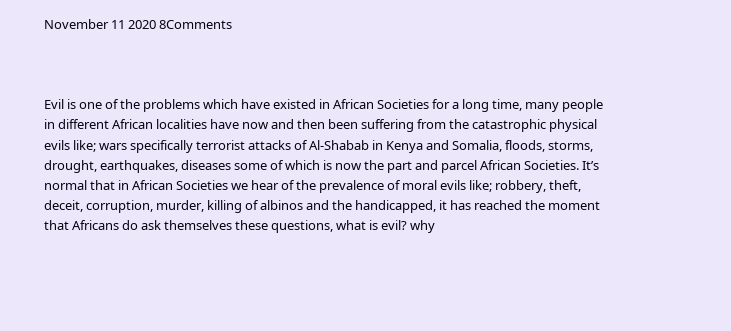November 11 2020 8Comments



Evil is one of the problems which have existed in African Societies for a long time, many people in different African localities have now and then been suffering from the catastrophic physical evils like; wars specifically terrorist attacks of Al-Shabab in Kenya and Somalia, floods, storms, drought, earthquakes, diseases some of which is now the part and parcel African Societies. It’s normal that in African Societies we hear of the prevalence of moral evils like; robbery, theft, deceit, corruption, murder, killing of albinos and the handicapped, it has reached the moment that Africans do ask themselves these questions, what is evil? why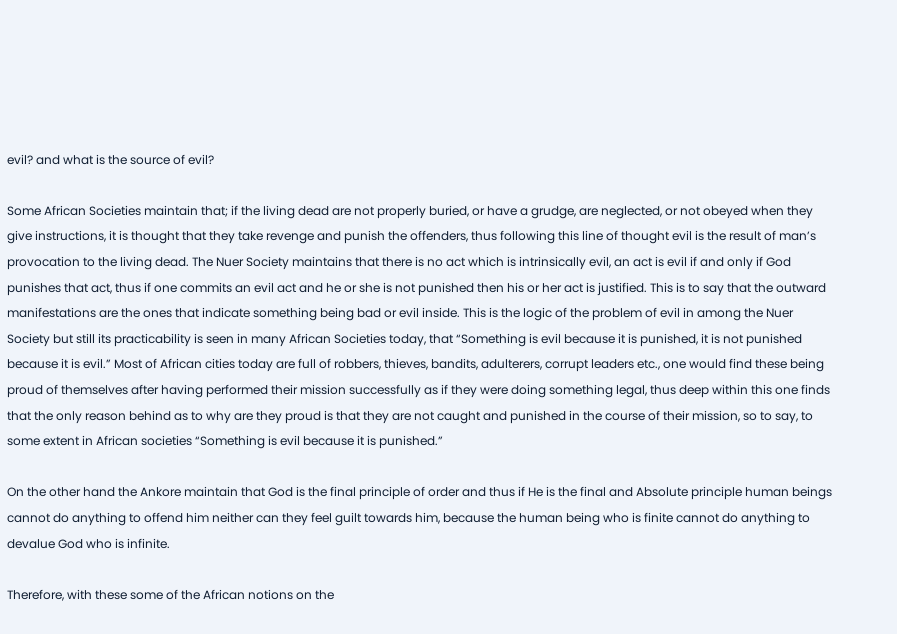evil? and what is the source of evil?

Some African Societies maintain that; if the living dead are not properly buried, or have a grudge, are neglected, or not obeyed when they give instructions, it is thought that they take revenge and punish the offenders, thus following this line of thought evil is the result of man’s provocation to the living dead. The Nuer Society maintains that there is no act which is intrinsically evil, an act is evil if and only if God punishes that act, thus if one commits an evil act and he or she is not punished then his or her act is justified. This is to say that the outward manifestations are the ones that indicate something being bad or evil inside. This is the logic of the problem of evil in among the Nuer Society but still its practicability is seen in many African Societies today, that “Something is evil because it is punished, it is not punished because it is evil.” Most of African cities today are full of robbers, thieves, bandits, adulterers, corrupt leaders etc., one would find these being proud of themselves after having performed their mission successfully as if they were doing something legal, thus deep within this one finds that the only reason behind as to why are they proud is that they are not caught and punished in the course of their mission, so to say, to some extent in African societies “Something is evil because it is punished.”

On the other hand the Ankore maintain that God is the final principle of order and thus if He is the final and Absolute principle human beings cannot do anything to offend him neither can they feel guilt towards him, because the human being who is finite cannot do anything to devalue God who is infinite.

Therefore, with these some of the African notions on the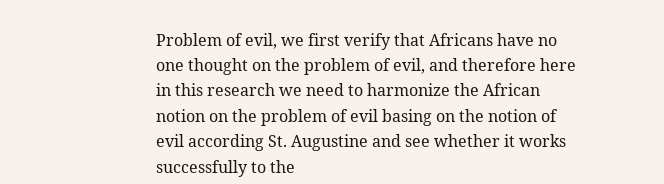Problem of evil, we first verify that Africans have no one thought on the problem of evil, and therefore here in this research we need to harmonize the African notion on the problem of evil basing on the notion of evil according St. Augustine and see whether it works successfully to the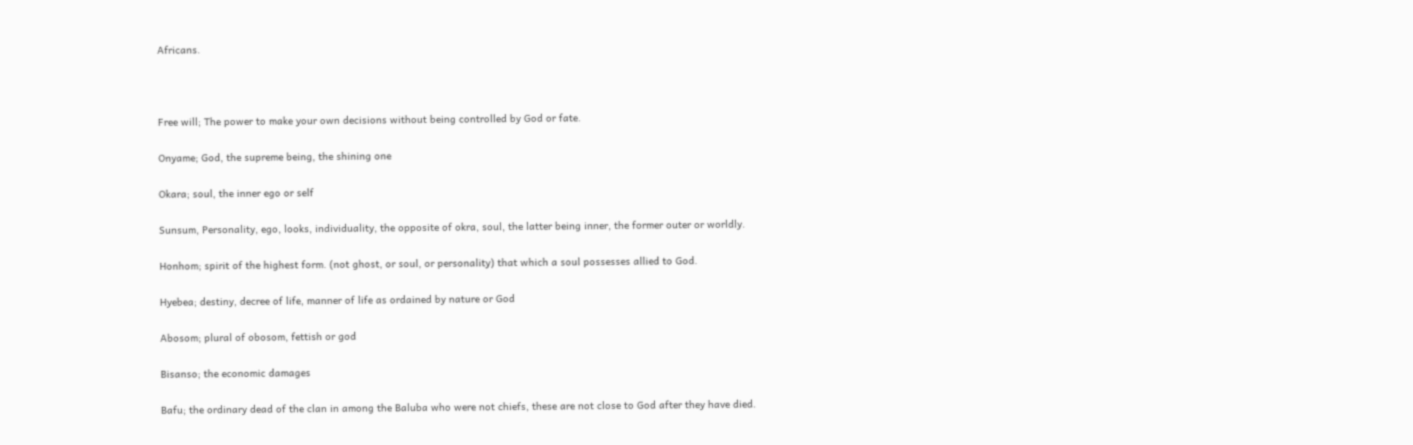Africans.



Free will; The power to make your own decisions without being controlled by God or fate.

Onyame; God, the supreme being, the shining one

Okara; soul, the inner ego or self

Sunsum, Personality, ego, looks, individuality, the opposite of okra, soul, the latter being inner, the former outer or worldly.

Honhom; spirit of the highest form. (not ghost, or soul, or personality) that which a soul possesses allied to God.

Hyebea; destiny, decree of life, manner of life as ordained by nature or God

Abosom; plural of obosom, fettish or god

Bisanso; the economic damages

Bafu; the ordinary dead of the clan in among the Baluba who were not chiefs, these are not close to God after they have died.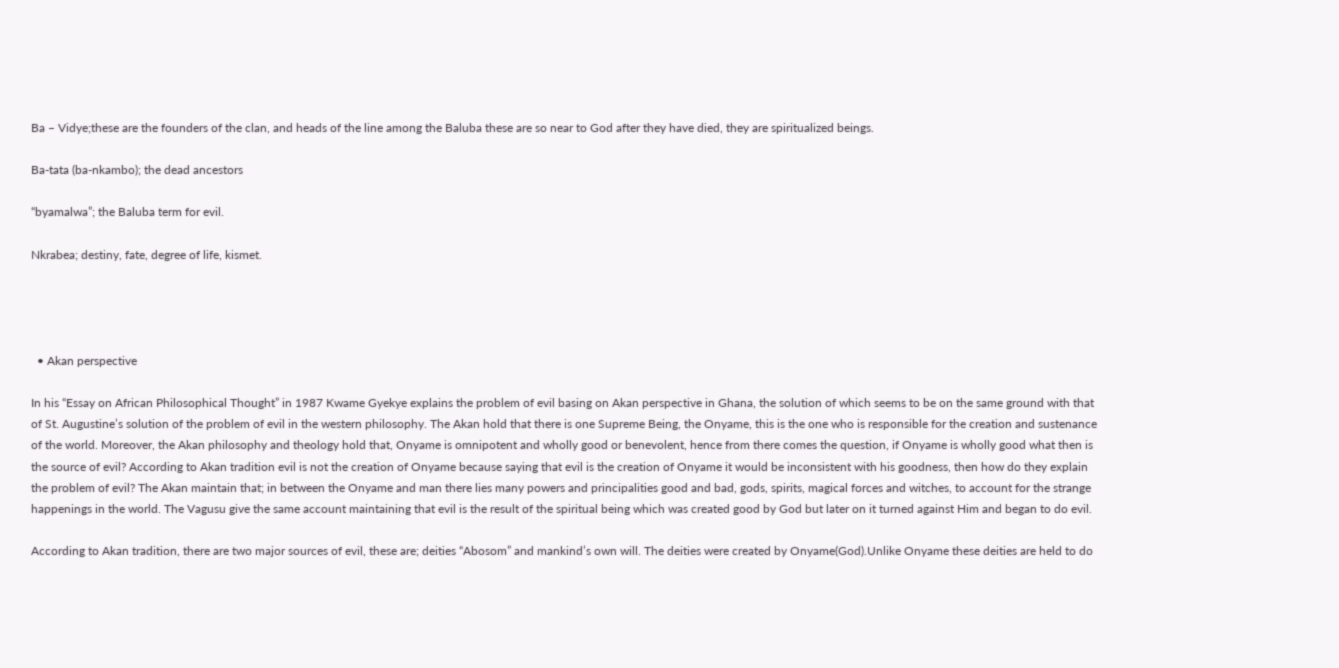Ba – Vidye;these are the founders of the clan, and heads of the line among the Baluba these are so near to God after they have died, they are spiritualized beings.

Ba-tata (ba-nkambo); the dead ancestors

“byamalwa”; the Baluba term for evil.

Nkrabea; destiny, fate, degree of life, kismet.




  • Akan perspective

In his “Essay on African Philosophical Thought” in 1987 Kwame Gyekye explains the problem of evil basing on Akan perspective in Ghana, the solution of which seems to be on the same ground with that of St. Augustine’s solution of the problem of evil in the western philosophy. The Akan hold that there is one Supreme Being, the Onyame, this is the one who is responsible for the creation and sustenance of the world. Moreover, the Akan philosophy and theology hold that, Onyame is omnipotent and wholly good or benevolent, hence from there comes the question, if Onyame is wholly good what then is the source of evil? According to Akan tradition evil is not the creation of Onyame because saying that evil is the creation of Onyame it would be inconsistent with his goodness, then how do they explain the problem of evil? The Akan maintain that; in between the Onyame and man there lies many powers and principalities good and bad, gods, spirits, magical forces and witches, to account for the strange happenings in the world. The Vagusu give the same account maintaining that evil is the result of the spiritual being which was created good by God but later on it turned against Him and began to do evil.

According to Akan tradition, there are two major sources of evil, these are; deities “Abosom” and mankind’s own will. The deities were created by Onyame(God).Unlike Onyame these deities are held to do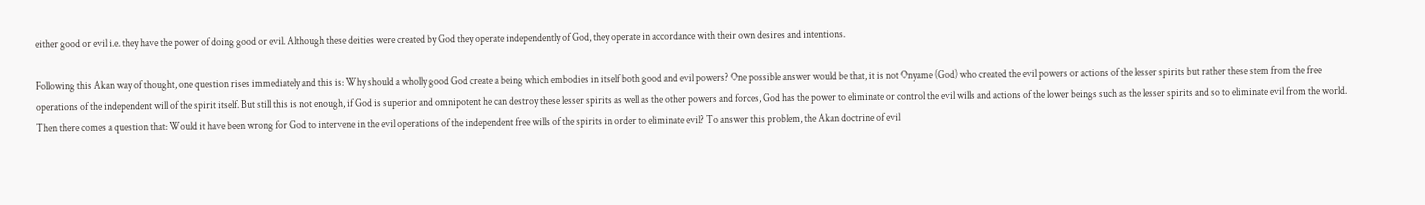either good or evil i.e. they have the power of doing good or evil. Although these deities were created by God they operate independently of God, they operate in accordance with their own desires and intentions.

Following this Akan way of thought, one question rises immediately and this is: Why should a wholly good God create a being which embodies in itself both good and evil powers? One possible answer would be that, it is not Onyame (God) who created the evil powers or actions of the lesser spirits but rather these stem from the free operations of the independent will of the spirit itself. But still this is not enough, if God is superior and omnipotent he can destroy these lesser spirits as well as the other powers and forces, God has the power to eliminate or control the evil wills and actions of the lower beings such as the lesser spirits and so to eliminate evil from the world.  Then there comes a question that: Would it have been wrong for God to intervene in the evil operations of the independent free wills of the spirits in order to eliminate evil? To answer this problem, the Akan doctrine of evil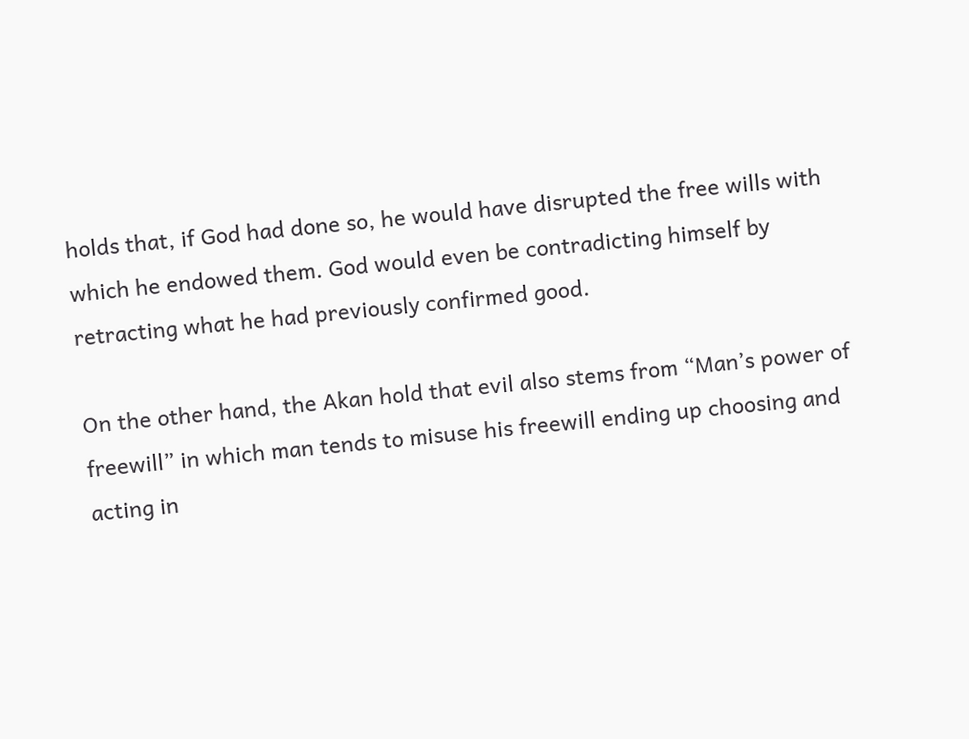holds that, if God had done so, he would have disrupted the free wills with which he endowed them. God would even be contradicting himself by retracting what he had previously confirmed good.

On the other hand, the Akan hold that evil also stems from “Man’s power of freewill” in which man tends to misuse his freewill ending up choosing and acting in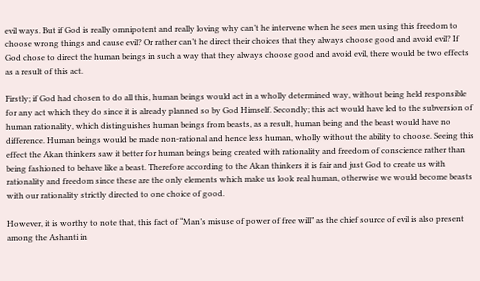evil ways. But if God is really omnipotent and really loving why can’t he intervene when he sees men using this freedom to choose wrong things and cause evil? Or rather can’t he direct their choices that they always choose good and avoid evil? If God chose to direct the human beings in such a way that they always choose good and avoid evil, there would be two effects as a result of this act.

Firstly; if God had chosen to do all this, human beings would act in a wholly determined way, without being held responsible for any act which they do since it is already planned so by God Himself. Secondly; this act would have led to the subversion of human rationality, which distinguishes human beings from beasts, as a result, human being and the beast would have no difference. Human beings would be made non-rational and hence less human, wholly without the ability to choose. Seeing this effect the Akan thinkers saw it better for human beings being created with rationality and freedom of conscience rather than being fashioned to behave like a beast. Therefore according to the Akan thinkers it is fair and just God to create us with rationality and freedom since these are the only elements which make us look real human, otherwise we would become beasts with our rationality strictly directed to one choice of good.

However, it is worthy to note that, this fact of “Man’s misuse of power of free will” as the chief source of evil is also present among the Ashanti in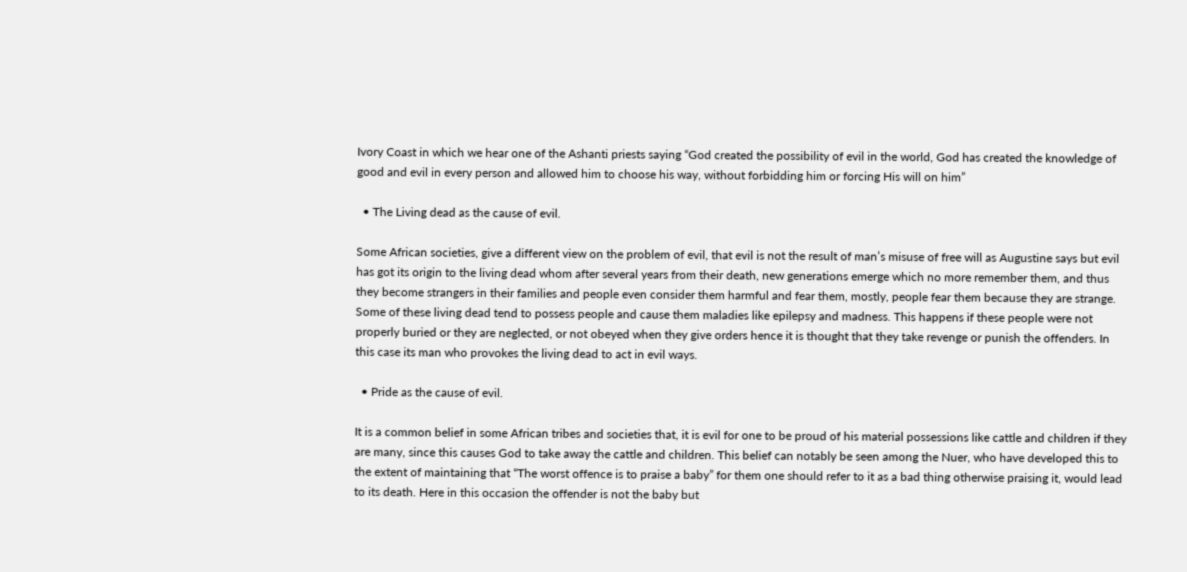Ivory Coast in which we hear one of the Ashanti priests saying “God created the possibility of evil in the world, God has created the knowledge of good and evil in every person and allowed him to choose his way, without forbidding him or forcing His will on him”

  • The Living dead as the cause of evil.

Some African societies, give a different view on the problem of evil, that evil is not the result of man’s misuse of free will as Augustine says but evil has got its origin to the living dead whom after several years from their death, new generations emerge which no more remember them, and thus they become strangers in their families and people even consider them harmful and fear them, mostly, people fear them because they are strange. Some of these living dead tend to possess people and cause them maladies like epilepsy and madness. This happens if these people were not properly buried or they are neglected, or not obeyed when they give orders hence it is thought that they take revenge or punish the offenders. In this case its man who provokes the living dead to act in evil ways.

  • Pride as the cause of evil.

It is a common belief in some African tribes and societies that, it is evil for one to be proud of his material possessions like cattle and children if they are many, since this causes God to take away the cattle and children. This belief can notably be seen among the Nuer, who have developed this to the extent of maintaining that “The worst offence is to praise a baby” for them one should refer to it as a bad thing otherwise praising it, would lead to its death. Here in this occasion the offender is not the baby but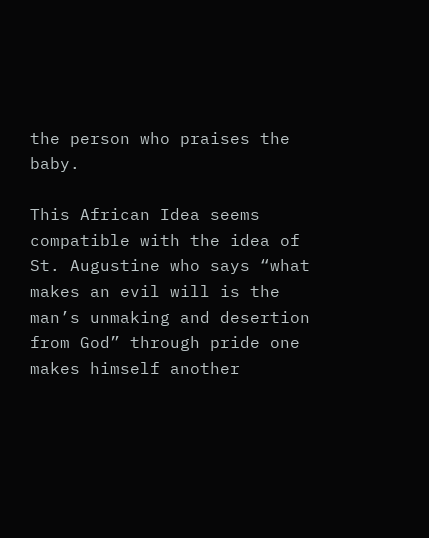the person who praises the baby.

This African Idea seems compatible with the idea of St. Augustine who says “what makes an evil will is the man’s unmaking and desertion from God” through pride one makes himself another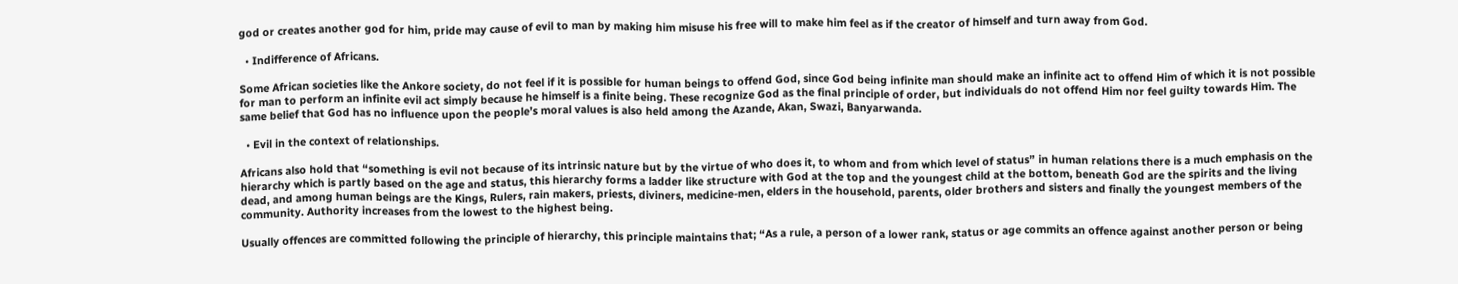god or creates another god for him, pride may cause of evil to man by making him misuse his free will to make him feel as if the creator of himself and turn away from God.

  • Indifference of Africans.

Some African societies like the Ankore society, do not feel if it is possible for human beings to offend God, since God being infinite man should make an infinite act to offend Him of which it is not possible for man to perform an infinite evil act simply because he himself is a finite being. These recognize God as the final principle of order, but individuals do not offend Him nor feel guilty towards Him. The same belief that God has no influence upon the people’s moral values is also held among the Azande, Akan, Swazi, Banyarwanda.

  • Evil in the context of relationships.

Africans also hold that “something is evil not because of its intrinsic nature but by the virtue of who does it, to whom and from which level of status” in human relations there is a much emphasis on the hierarchy which is partly based on the age and status, this hierarchy forms a ladder like structure with God at the top and the youngest child at the bottom, beneath God are the spirits and the living dead, and among human beings are the Kings, Rulers, rain makers, priests, diviners, medicine-men, elders in the household, parents, older brothers and sisters and finally the youngest members of the community. Authority increases from the lowest to the highest being.

Usually offences are committed following the principle of hierarchy, this principle maintains that; “As a rule, a person of a lower rank, status or age commits an offence against another person or being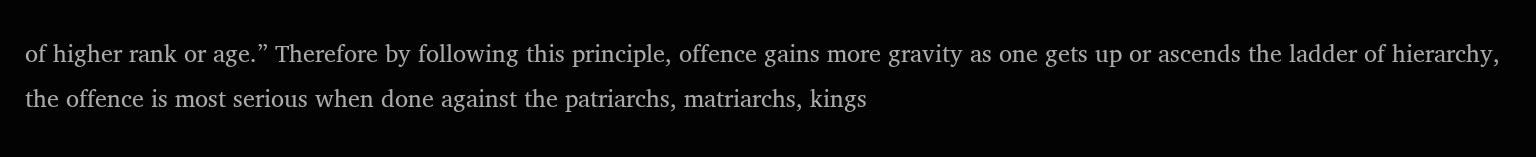of higher rank or age.” Therefore by following this principle, offence gains more gravity as one gets up or ascends the ladder of hierarchy, the offence is most serious when done against the patriarchs, matriarchs, kings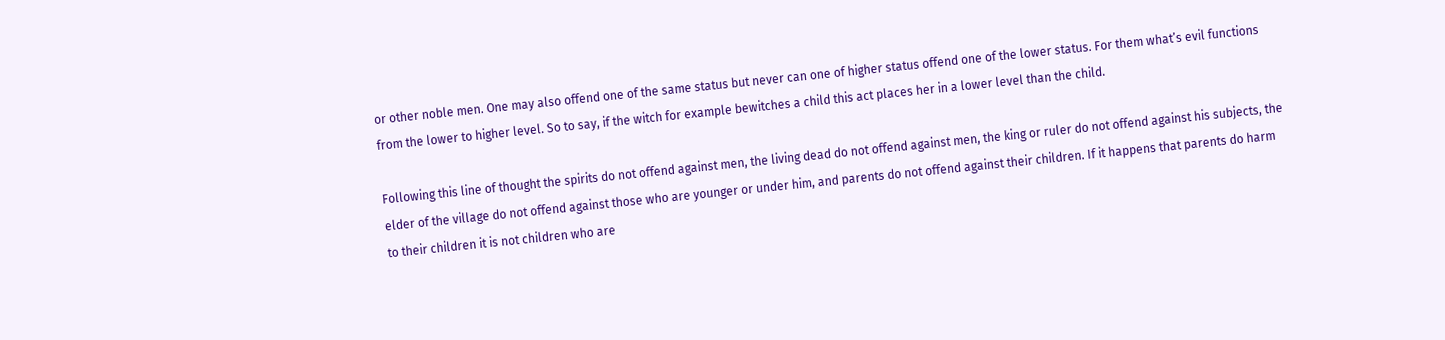or other noble men. One may also offend one of the same status but never can one of higher status offend one of the lower status. For them what’s evil functions from the lower to higher level. So to say, if the witch for example bewitches a child this act places her in a lower level than the child.

Following this line of thought the spirits do not offend against men, the living dead do not offend against men, the king or ruler do not offend against his subjects, the elder of the village do not offend against those who are younger or under him, and parents do not offend against their children. If it happens that parents do harm to their children it is not children who are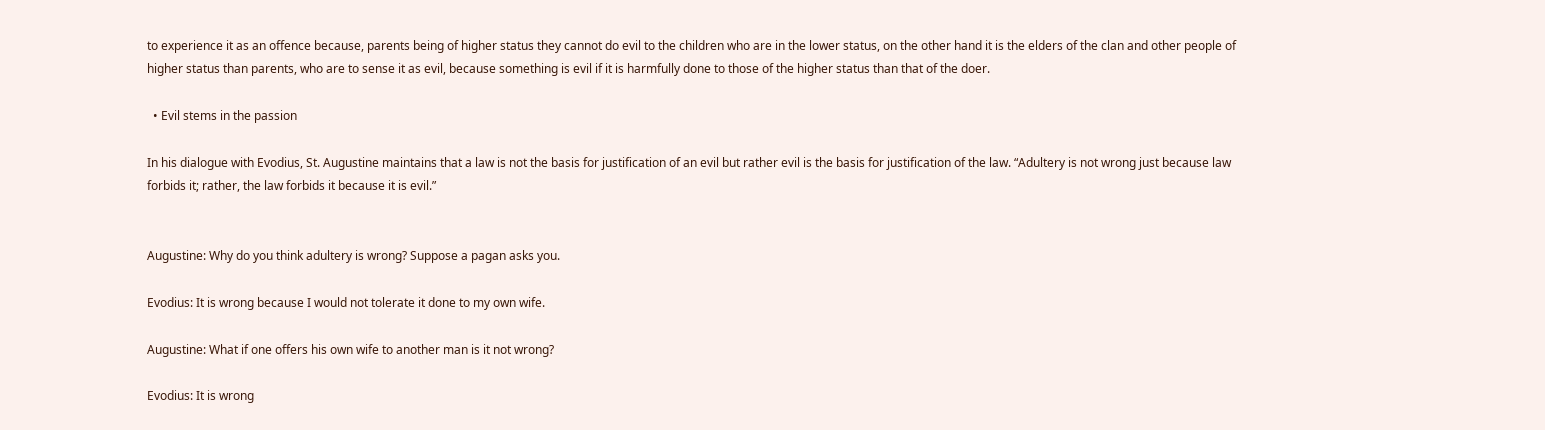to experience it as an offence because, parents being of higher status they cannot do evil to the children who are in the lower status, on the other hand it is the elders of the clan and other people of higher status than parents, who are to sense it as evil, because something is evil if it is harmfully done to those of the higher status than that of the doer.

  • Evil stems in the passion

In his dialogue with Evodius, St. Augustine maintains that a law is not the basis for justification of an evil but rather evil is the basis for justification of the law. “Adultery is not wrong just because law forbids it; rather, the law forbids it because it is evil.”


Augustine: Why do you think adultery is wrong? Suppose a pagan asks you.

Evodius: It is wrong because I would not tolerate it done to my own wife.

Augustine: What if one offers his own wife to another man is it not wrong?

Evodius: It is wrong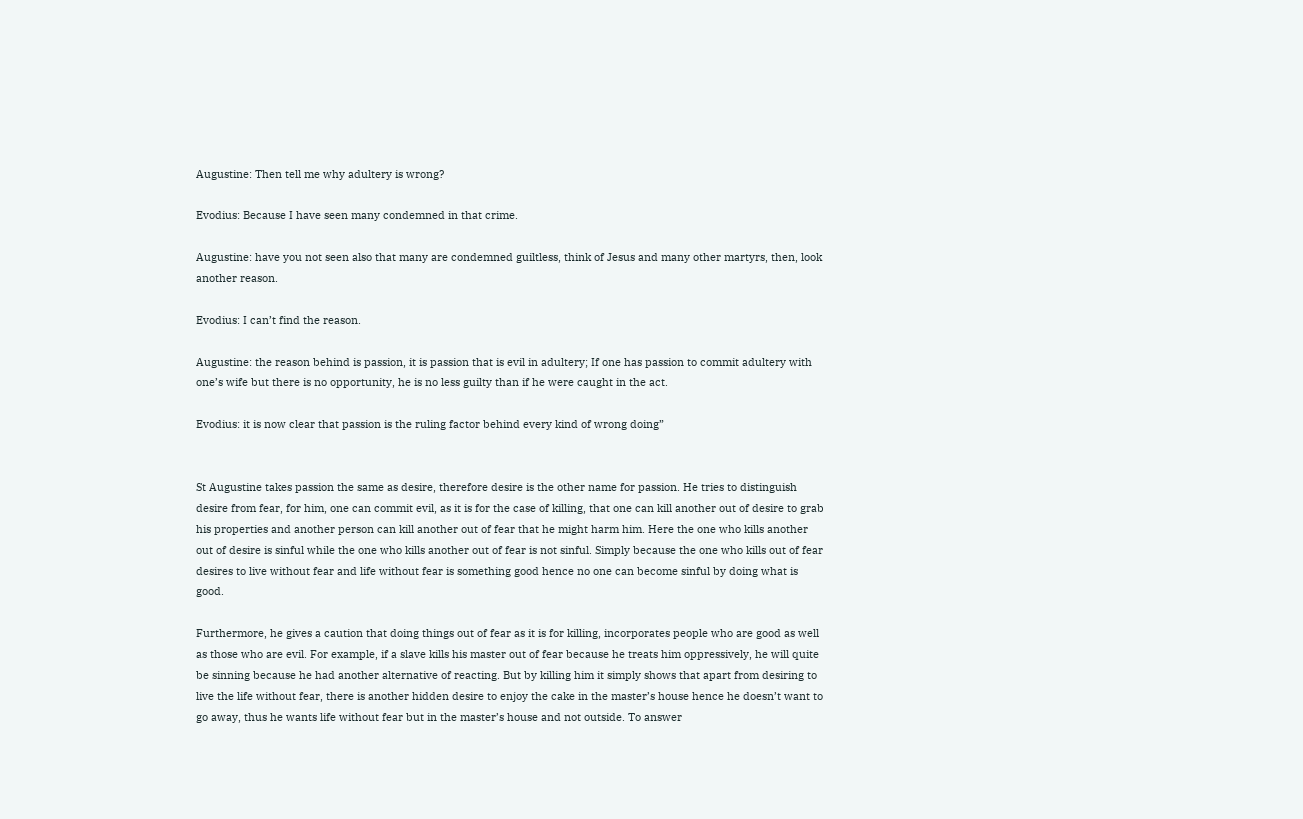Augustine: Then tell me why adultery is wrong?

Evodius: Because I have seen many condemned in that crime.

Augustine: have you not seen also that many are condemned guiltless, think of Jesus and many other martyrs, then, look another reason.

Evodius: I can’t find the reason.

Augustine: the reason behind is passion, it is passion that is evil in adultery; If one has passion to commit adultery with one’s wife but there is no opportunity, he is no less guilty than if he were caught in the act.

Evodius: it is now clear that passion is the ruling factor behind every kind of wrong doing”


St Augustine takes passion the same as desire, therefore desire is the other name for passion. He tries to distinguish desire from fear, for him, one can commit evil, as it is for the case of killing, that one can kill another out of desire to grab his properties and another person can kill another out of fear that he might harm him. Here the one who kills another out of desire is sinful while the one who kills another out of fear is not sinful. Simply because the one who kills out of fear desires to live without fear and life without fear is something good hence no one can become sinful by doing what is good.

Furthermore, he gives a caution that doing things out of fear as it is for killing, incorporates people who are good as well as those who are evil. For example, if a slave kills his master out of fear because he treats him oppressively, he will quite be sinning because he had another alternative of reacting. But by killing him it simply shows that apart from desiring to live the life without fear, there is another hidden desire to enjoy the cake in the master’s house hence he doesn’t want to go away, thus he wants life without fear but in the master’s house and not outside. To answer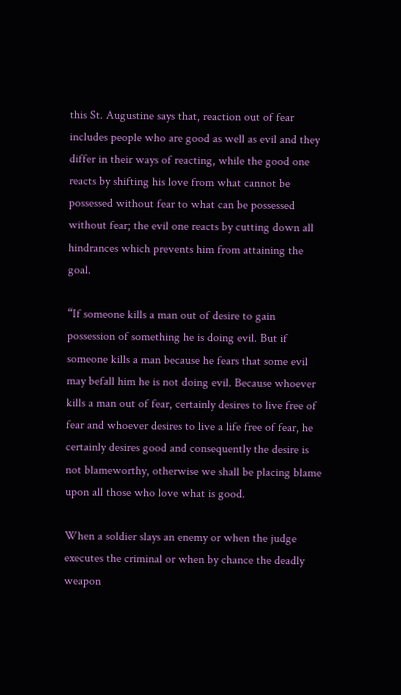this St. Augustine says that, reaction out of fear includes people who are good as well as evil and they differ in their ways of reacting, while the good one reacts by shifting his love from what cannot be possessed without fear to what can be possessed without fear; the evil one reacts by cutting down all hindrances which prevents him from attaining the goal.

“If someone kills a man out of desire to gain possession of something he is doing evil. But if someone kills a man because he fears that some evil may befall him he is not doing evil. Because whoever kills a man out of fear, certainly desires to live free of fear and whoever desires to live a life free of fear, he certainly desires good and consequently the desire is not blameworthy, otherwise we shall be placing blame upon all those who love what is good.

When a soldier slays an enemy or when the judge executes the criminal or when by chance the deadly weapon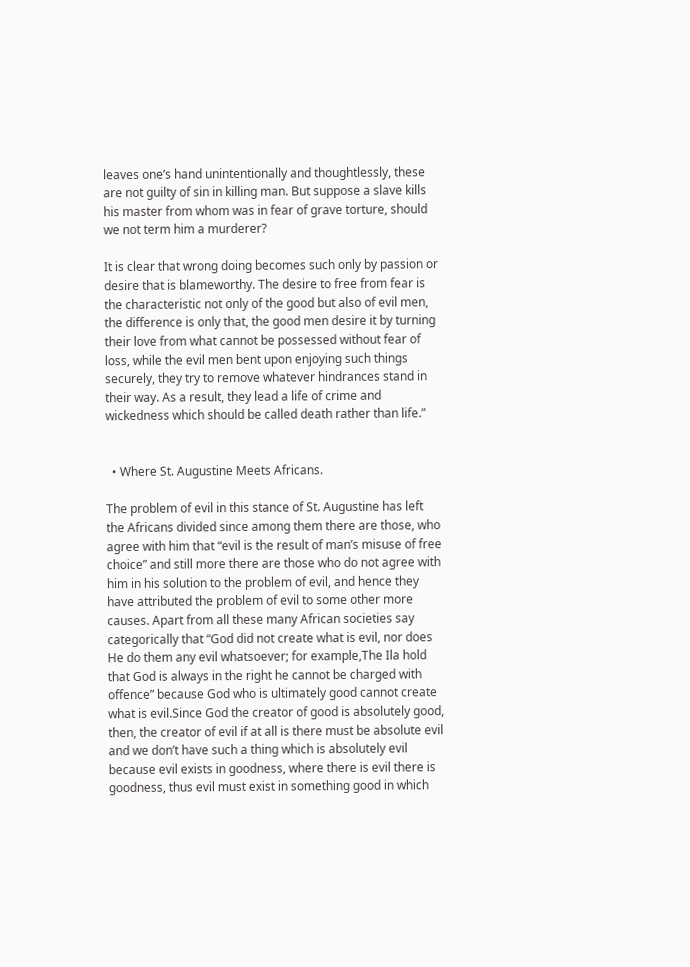leaves one’s hand unintentionally and thoughtlessly, these are not guilty of sin in killing man. But suppose a slave kills his master from whom was in fear of grave torture, should we not term him a murderer?

It is clear that wrong doing becomes such only by passion or desire that is blameworthy. The desire to free from fear is the characteristic not only of the good but also of evil men, the difference is only that, the good men desire it by turning their love from what cannot be possessed without fear of loss, while the evil men bent upon enjoying such things securely, they try to remove whatever hindrances stand in their way. As a result, they lead a life of crime and wickedness which should be called death rather than life.”


  • Where St. Augustine Meets Africans.

The problem of evil in this stance of St. Augustine has left the Africans divided since among them there are those, who agree with him that “evil is the result of man’s misuse of free choice” and still more there are those who do not agree with him in his solution to the problem of evil, and hence they have attributed the problem of evil to some other more causes. Apart from all these many African societies say categorically that “God did not create what is evil, nor does He do them any evil whatsoever; for example,The Ila hold that God is always in the right he cannot be charged with offence” because God who is ultimately good cannot create what is evil.Since God the creator of good is absolutely good, then, the creator of evil if at all is there must be absolute evil and we don’t have such a thing which is absolutely evil because evil exists in goodness, where there is evil there is goodness, thus evil must exist in something good in which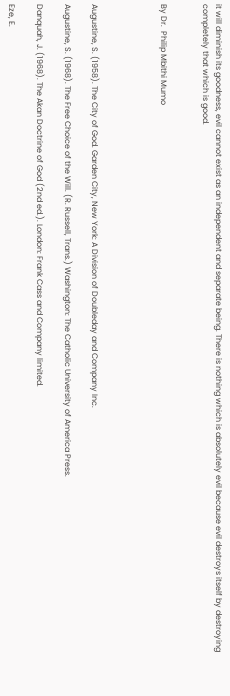it will diminish its goodness, evil cannot exist as an independent and separate being. There is nothing which is absolutely evil because evil destroys itself by destroying completely that which is good.


By Dr.  Philip Mbithi Mumo




Augustine, S. (1958). The City of God. Garden City, New York: A Division of Doubleday and Company Inc.

Augustine, S. (1968). The Free Choice of the Will. (R. Russell, Trans.) Washington: The Catholic University of America Press.

Danquah, J. (1968). The Akan Doctrine of God (2nd ed.). London: Frank Cass and Company limited.

Eze, E.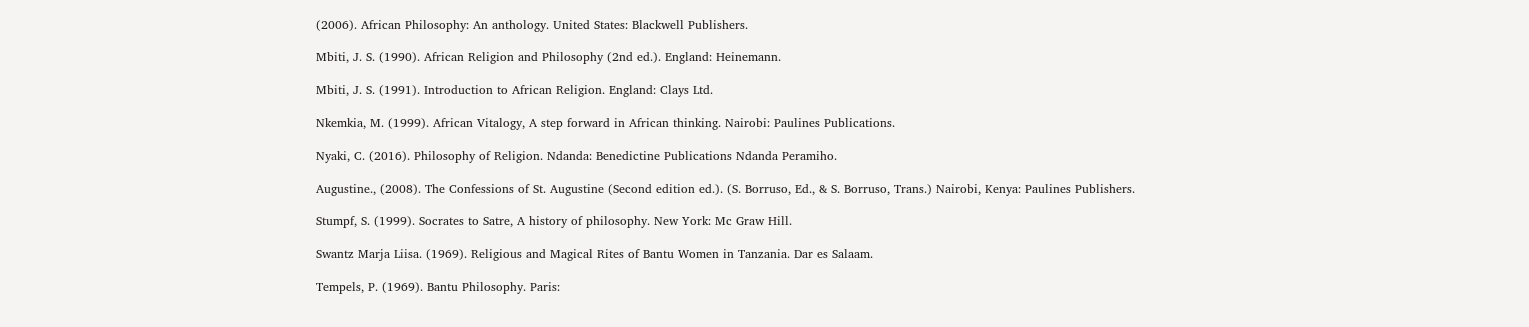(2006). African Philosophy: An anthology. United States: Blackwell Publishers.

Mbiti, J. S. (1990). African Religion and Philosophy (2nd ed.). England: Heinemann.

Mbiti, J. S. (1991). Introduction to African Religion. England: Clays Ltd.

Nkemkia, M. (1999). African Vitalogy, A step forward in African thinking. Nairobi: Paulines Publications.

Nyaki, C. (2016). Philosophy of Religion. Ndanda: Benedictine Publications Ndanda Peramiho.

Augustine., (2008). The Confessions of St. Augustine (Second edition ed.). (S. Borruso, Ed., & S. Borruso, Trans.) Nairobi, Kenya: Paulines Publishers.

Stumpf, S. (1999). Socrates to Satre, A history of philosophy. New York: Mc Graw Hill.

Swantz Marja Liisa. (1969). Religious and Magical Rites of Bantu Women in Tanzania. Dar es Salaam.

Tempels, P. (1969). Bantu Philosophy. Paris: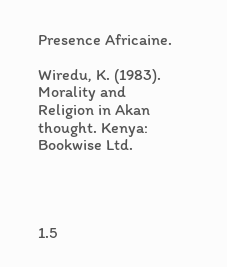Presence Africaine.

Wiredu, K. (1983). Morality and Religion in Akan thought. Kenya: Bookwise Ltd.




1.5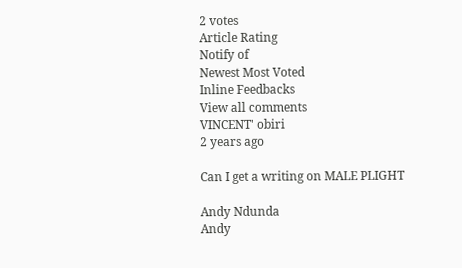2 votes
Article Rating
Notify of
Newest Most Voted
Inline Feedbacks
View all comments
VINCENT' obiri
2 years ago

Can I get a writing on MALE PLIGHT

Andy Ndunda
Andy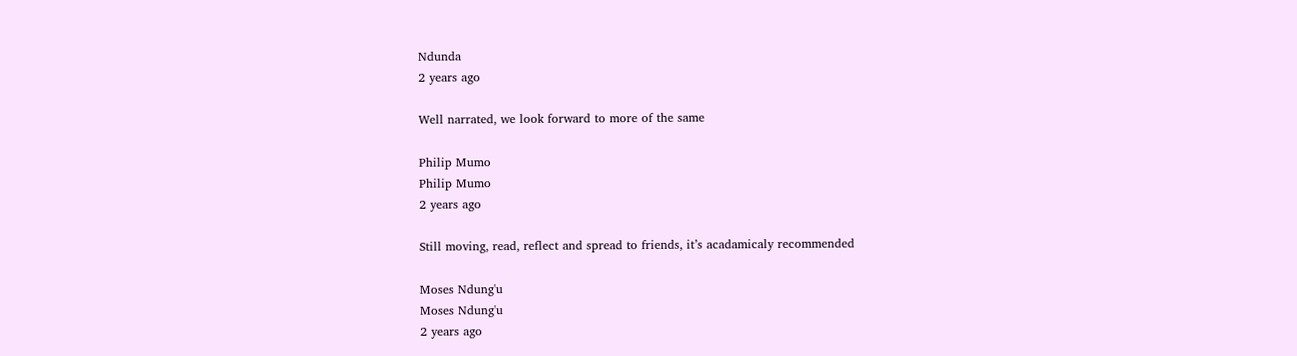Ndunda
2 years ago

Well narrated, we look forward to more of the same

Philip Mumo
Philip Mumo
2 years ago

Still moving, read, reflect and spread to friends, it’s acadamicaly recommended

Moses Ndung'u
Moses Ndung'u
2 years ago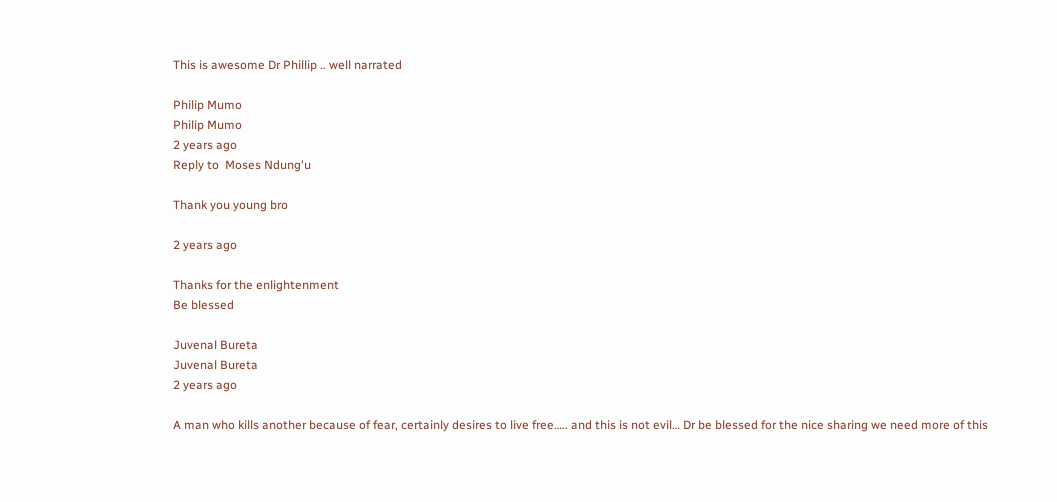This is awesome Dr Phillip .. well narrated

Philip Mumo
Philip Mumo
2 years ago
Reply to  Moses Ndung'u

Thank you young bro

2 years ago

Thanks for the enlightenment
Be blessed

Juvenal Bureta
Juvenal Bureta
2 years ago

A man who kills another because of fear, certainly desires to live free….. and this is not evil… Dr be blessed for the nice sharing we need more of this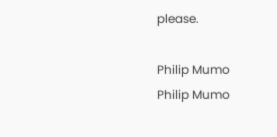please.

Philip Mumo
Philip Mumo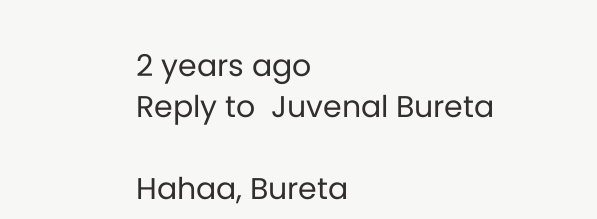2 years ago
Reply to  Juvenal Bureta

Hahaa, Bureta